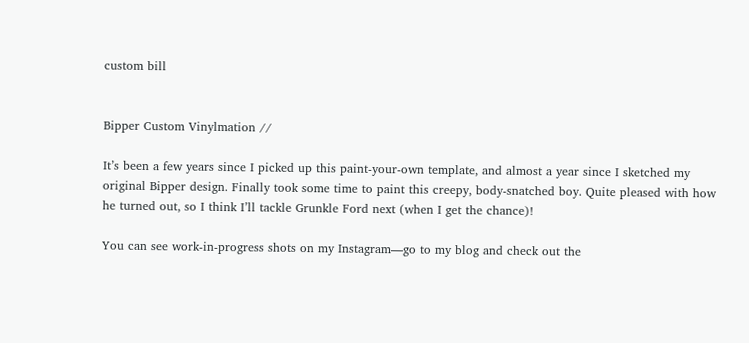custom bill


Bipper Custom Vinylmation //

It’s been a few years since I picked up this paint-your-own template, and almost a year since I sketched my original Bipper design. Finally took some time to paint this creepy, body-snatched boy. Quite pleased with how he turned out, so I think I’ll tackle Grunkle Ford next (when I get the chance)!

You can see work-in-progress shots on my Instagram—go to my blog and check out the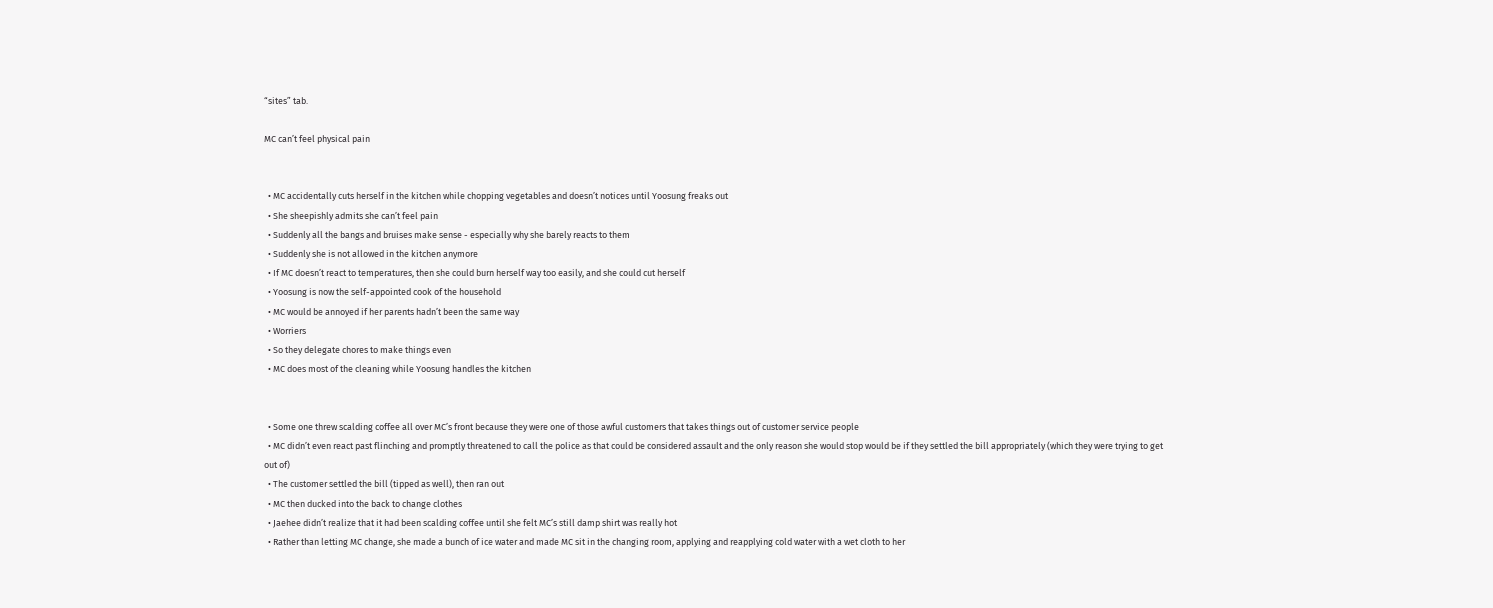“sites” tab.

MC can’t feel physical pain


  • MC accidentally cuts herself in the kitchen while chopping vegetables and doesn’t notices until Yoosung freaks out
  • She sheepishly admits she can’t feel pain
  • Suddenly all the bangs and bruises make sense - especially why she barely reacts to them
  • Suddenly she is not allowed in the kitchen anymore
  • If MC doesn’t react to temperatures, then she could burn herself way too easily, and she could cut herself
  • Yoosung is now the self-appointed cook of the household
  • MC would be annoyed if her parents hadn’t been the same way
  • Worriers
  • So they delegate chores to make things even
  • MC does most of the cleaning while Yoosung handles the kitchen


  • Some one threw scalding coffee all over MC’s front because they were one of those awful customers that takes things out of customer service people
  • MC didn’t even react past flinching and promptly threatened to call the police as that could be considered assault and the only reason she would stop would be if they settled the bill appropriately (which they were trying to get out of)
  • The customer settled the bill (tipped as well), then ran out
  • MC then ducked into the back to change clothes
  • Jaehee didn’t realize that it had been scalding coffee until she felt MC’s still damp shirt was really hot
  • Rather than letting MC change, she made a bunch of ice water and made MC sit in the changing room, applying and reapplying cold water with a wet cloth to her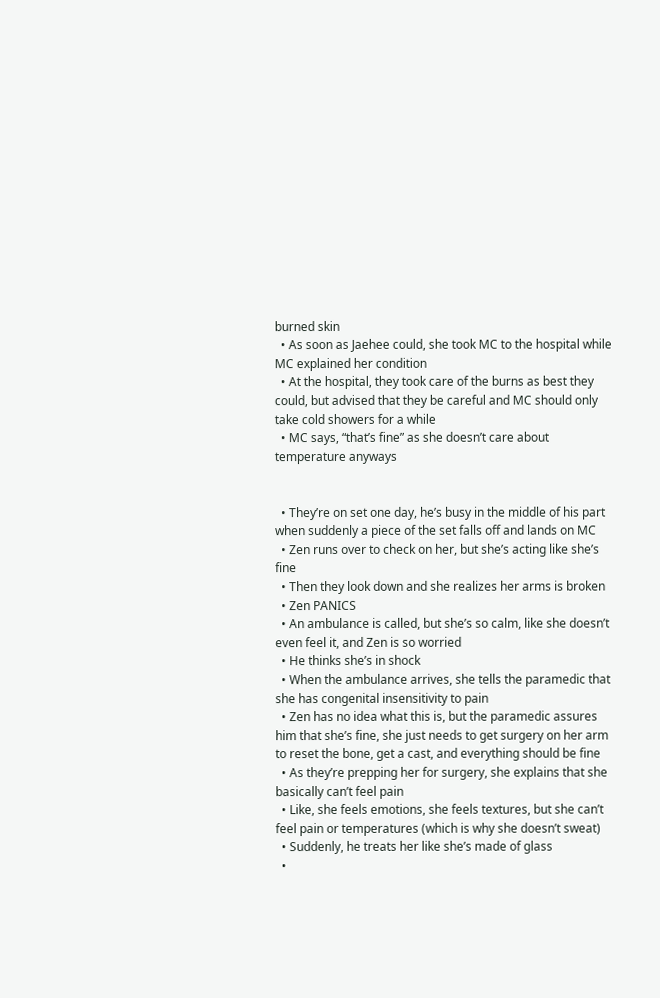burned skin
  • As soon as Jaehee could, she took MC to the hospital while MC explained her condition
  • At the hospital, they took care of the burns as best they could, but advised that they be careful and MC should only take cold showers for a while
  • MC says, “that’s fine” as she doesn’t care about temperature anyways


  • They’re on set one day, he’s busy in the middle of his part when suddenly a piece of the set falls off and lands on MC
  • Zen runs over to check on her, but she’s acting like she’s fine
  • Then they look down and she realizes her arms is broken
  • Zen PANICS
  • An ambulance is called, but she’s so calm, like she doesn’t even feel it, and Zen is so worried
  • He thinks she’s in shock
  • When the ambulance arrives, she tells the paramedic that she has congenital insensitivity to pain
  • Zen has no idea what this is, but the paramedic assures him that she’s fine, she just needs to get surgery on her arm to reset the bone, get a cast, and everything should be fine
  • As they’re prepping her for surgery, she explains that she basically can’t feel pain
  • Like, she feels emotions, she feels textures, but she can’t feel pain or temperatures (which is why she doesn’t sweat)
  • Suddenly, he treats her like she’s made of glass
  •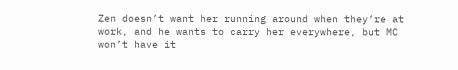Zen doesn’t want her running around when they’re at work, and he wants to carry her everywhere, but MC won’t have it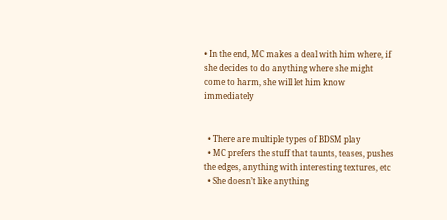• In the end, MC makes a deal with him where, if she decides to do anything where she might come to harm, she will let him know immediately


  • There are multiple types of BDSM play
  • MC prefers the stuff that taunts, teases, pushes the edges, anything with interesting textures, etc
  • She doesn’t like anything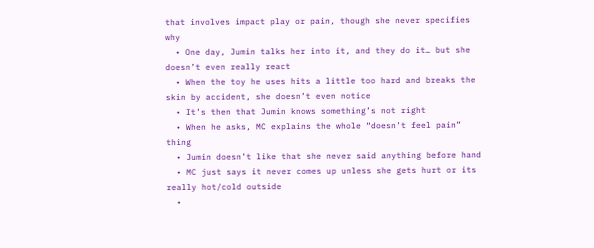that involves impact play or pain, though she never specifies why
  • One day, Jumin talks her into it, and they do it… but she doesn’t even really react
  • When the toy he uses hits a little too hard and breaks the skin by accident, she doesn’t even notice
  • It’s then that Jumin knows something’s not right
  • When he asks, MC explains the whole “doesn’t feel pain” thing
  • Jumin doesn’t like that she never said anything before hand
  • MC just says it never comes up unless she gets hurt or its really hot/cold outside
  •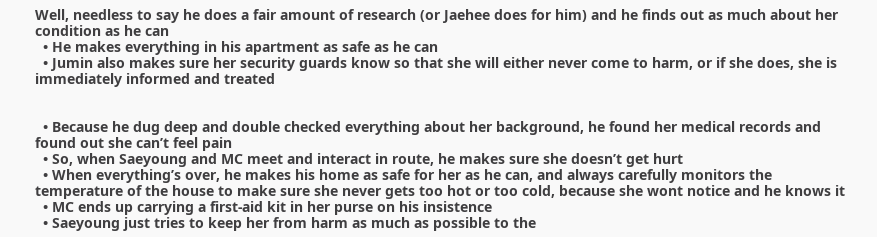Well, needless to say he does a fair amount of research (or Jaehee does for him) and he finds out as much about her condition as he can
  • He makes everything in his apartment as safe as he can
  • Jumin also makes sure her security guards know so that she will either never come to harm, or if she does, she is immediately informed and treated


  • Because he dug deep and double checked everything about her background, he found her medical records and found out she can’t feel pain
  • So, when Saeyoung and MC meet and interact in route, he makes sure she doesn’t get hurt
  • When everything’s over, he makes his home as safe for her as he can, and always carefully monitors the temperature of the house to make sure she never gets too hot or too cold, because she wont notice and he knows it
  • MC ends up carrying a first-aid kit in her purse on his insistence
  • Saeyoung just tries to keep her from harm as much as possible to the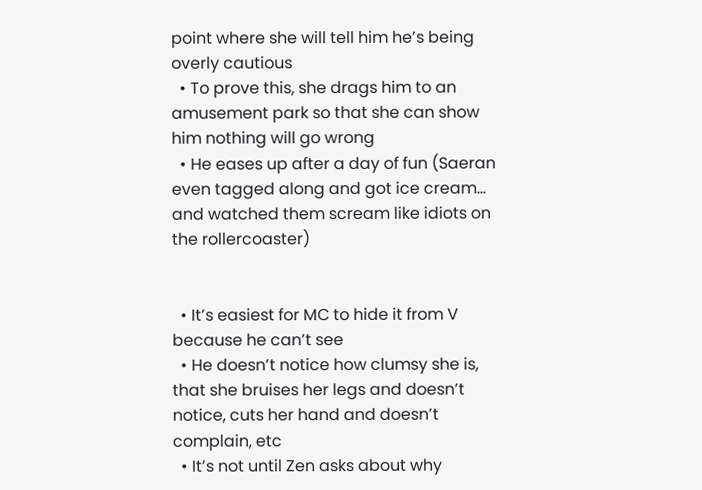point where she will tell him he’s being overly cautious
  • To prove this, she drags him to an amusement park so that she can show him nothing will go wrong
  • He eases up after a day of fun (Saeran even tagged along and got ice cream… and watched them scream like idiots on the rollercoaster)


  • It’s easiest for MC to hide it from V because he can’t see
  • He doesn’t notice how clumsy she is, that she bruises her legs and doesn’t notice, cuts her hand and doesn’t complain, etc
  • It’s not until Zen asks about why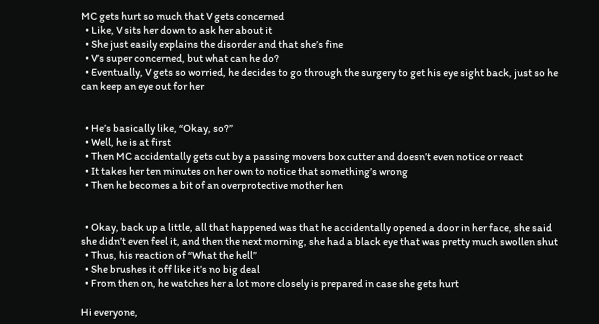MC gets hurt so much that V gets concerned
  • Like, V sits her down to ask her about it
  • She just easily explains the disorder and that she’s fine
  • V’s super concerned, but what can he do?
  • Eventually, V gets so worried, he decides to go through the surgery to get his eye sight back, just so he can keep an eye out for her


  • He’s basically like, “Okay, so?”
  • Well, he is at first
  • Then MC accidentally gets cut by a passing movers box cutter and doesn’t even notice or react
  • It takes her ten minutes on her own to notice that something’s wrong
  • Then he becomes a bit of an overprotective mother hen


  • Okay, back up a little, all that happened was that he accidentally opened a door in her face, she said she didn’t even feel it, and then the next morning, she had a black eye that was pretty much swollen shut
  • Thus, his reaction of “What the hell”
  • She brushes it off like it’s no big deal
  • From then on, he watches her a lot more closely is prepared in case she gets hurt

Hi everyone,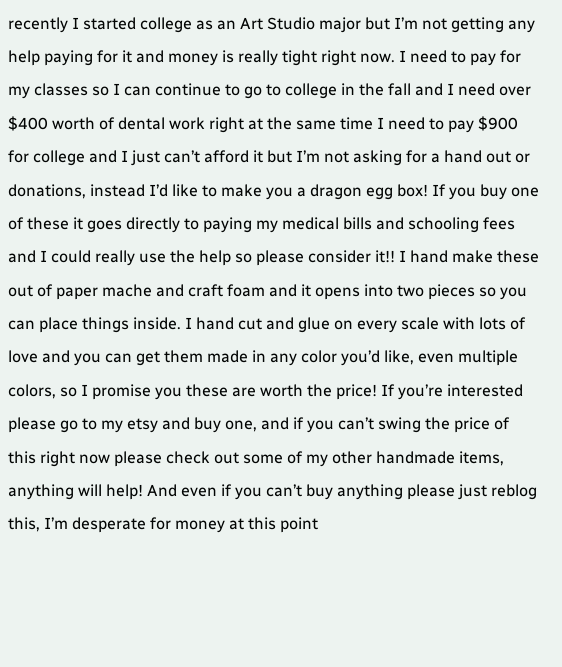recently I started college as an Art Studio major but I’m not getting any help paying for it and money is really tight right now. I need to pay for my classes so I can continue to go to college in the fall and I need over $400 worth of dental work right at the same time I need to pay $900 for college and I just can’t afford it but I’m not asking for a hand out or donations, instead I’d like to make you a dragon egg box! If you buy one of these it goes directly to paying my medical bills and schooling fees and I could really use the help so please consider it!! I hand make these out of paper mache and craft foam and it opens into two pieces so you can place things inside. I hand cut and glue on every scale with lots of love and you can get them made in any color you’d like, even multiple colors, so I promise you these are worth the price! If you’re interested please go to my etsy and buy one, and if you can’t swing the price of this right now please check out some of my other handmade items, anything will help! And even if you can’t buy anything please just reblog this, I’m desperate for money at this point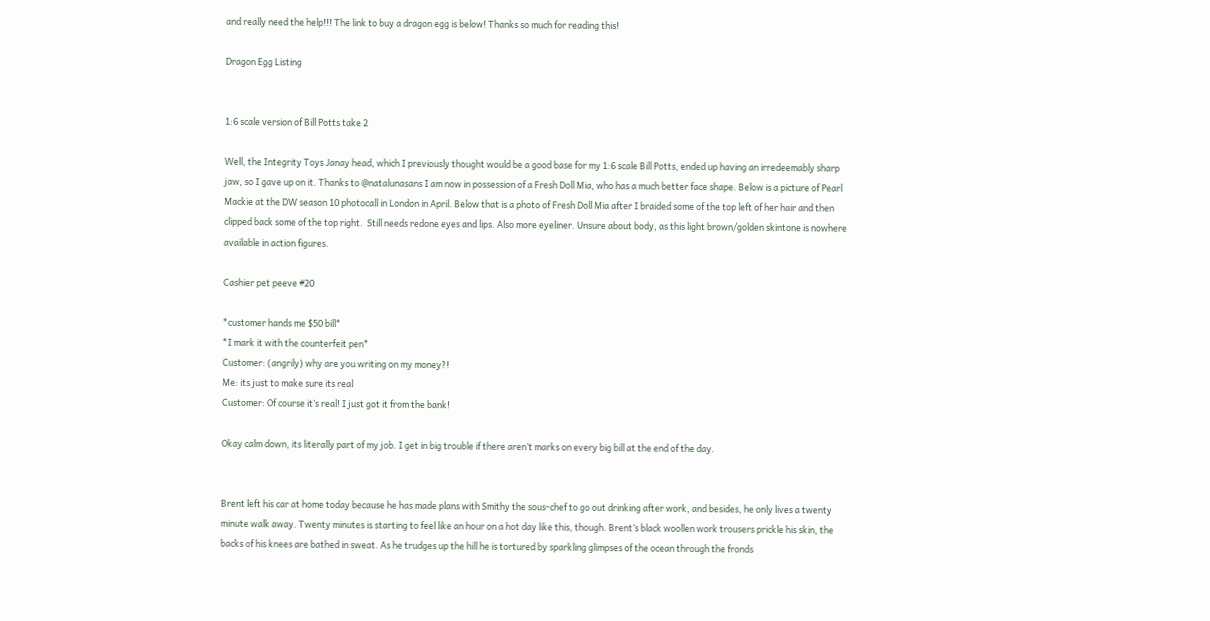and really need the help!!! The link to buy a dragon egg is below! Thanks so much for reading this!

Dragon Egg Listing


1:6 scale version of Bill Potts take 2

Well, the Integrity Toys Janay head, which I previously thought would be a good base for my 1:6 scale Bill Potts, ended up having an irredeemably sharp jaw, so I gave up on it. Thanks to @natalunasans I am now in possession of a Fresh Doll Mia, who has a much better face shape. Below is a picture of Pearl Mackie at the DW season 10 photocall in London in April. Below that is a photo of Fresh Doll Mia after I braided some of the top left of her hair and then clipped back some of the top right.  Still needs redone eyes and lips. Also more eyeliner. Unsure about body, as this light brown/golden skintone is nowhere available in action figures.

Cashier pet peeve #20

*customer hands me $50 bill*
*I mark it with the counterfeit pen*
Customer: (angrily) why are you writing on my money?!
Me: its just to make sure its real
Customer: Of course it’s real! I just got it from the bank!

Okay calm down, its literally part of my job. I get in big trouble if there aren’t marks on every big bill at the end of the day.


Brent left his car at home today because he has made plans with Smithy the sous-chef to go out drinking after work, and besides, he only lives a twenty minute walk away. Twenty minutes is starting to feel like an hour on a hot day like this, though. Brent’s black woollen work trousers prickle his skin, the backs of his knees are bathed in sweat. As he trudges up the hill he is tortured by sparkling glimpses of the ocean through the fronds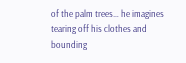of the palm trees… he imagines tearing off his clothes and bounding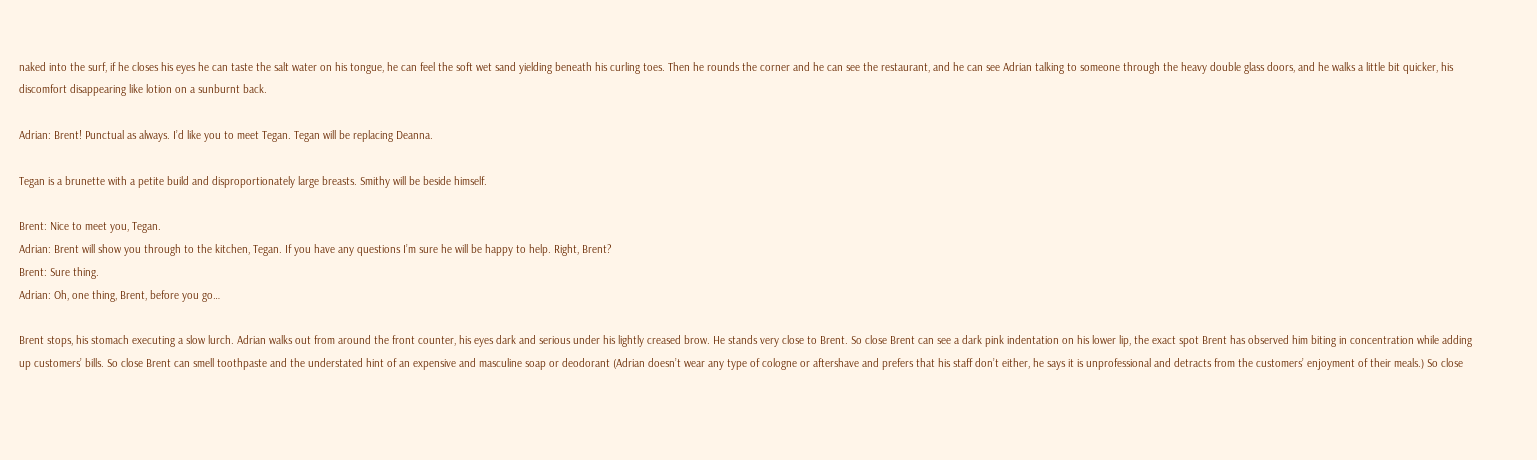naked into the surf, if he closes his eyes he can taste the salt water on his tongue, he can feel the soft wet sand yielding beneath his curling toes. Then he rounds the corner and he can see the restaurant, and he can see Adrian talking to someone through the heavy double glass doors, and he walks a little bit quicker, his discomfort disappearing like lotion on a sunburnt back.

Adrian: Brent! Punctual as always. I’d like you to meet Tegan. Tegan will be replacing Deanna.

Tegan is a brunette with a petite build and disproportionately large breasts. Smithy will be beside himself.

Brent: Nice to meet you, Tegan.
Adrian: Brent will show you through to the kitchen, Tegan. If you have any questions I’m sure he will be happy to help. Right, Brent?
Brent: Sure thing.
Adrian: Oh, one thing, Brent, before you go…

Brent stops, his stomach executing a slow lurch. Adrian walks out from around the front counter, his eyes dark and serious under his lightly creased brow. He stands very close to Brent. So close Brent can see a dark pink indentation on his lower lip, the exact spot Brent has observed him biting in concentration while adding up customers’ bills. So close Brent can smell toothpaste and the understated hint of an expensive and masculine soap or deodorant (Adrian doesn’t wear any type of cologne or aftershave and prefers that his staff don’t either, he says it is unprofessional and detracts from the customers’ enjoyment of their meals.) So close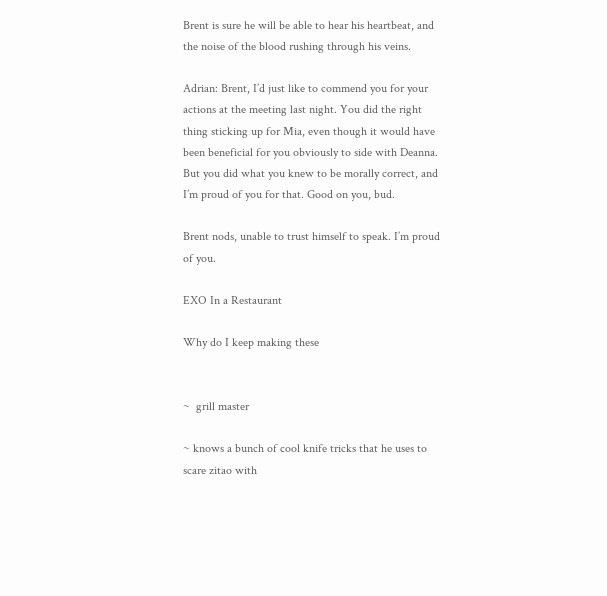Brent is sure he will be able to hear his heartbeat, and the noise of the blood rushing through his veins.

Adrian: Brent, I’d just like to commend you for your actions at the meeting last night. You did the right thing sticking up for Mia, even though it would have been beneficial for you obviously to side with Deanna. But you did what you knew to be morally correct, and I’m proud of you for that. Good on you, bud.

Brent nods, unable to trust himself to speak. I’m proud of you.

EXO In a Restaurant

Why do I keep making these


~  grill master

~ knows a bunch of cool knife tricks that he uses to scare zitao with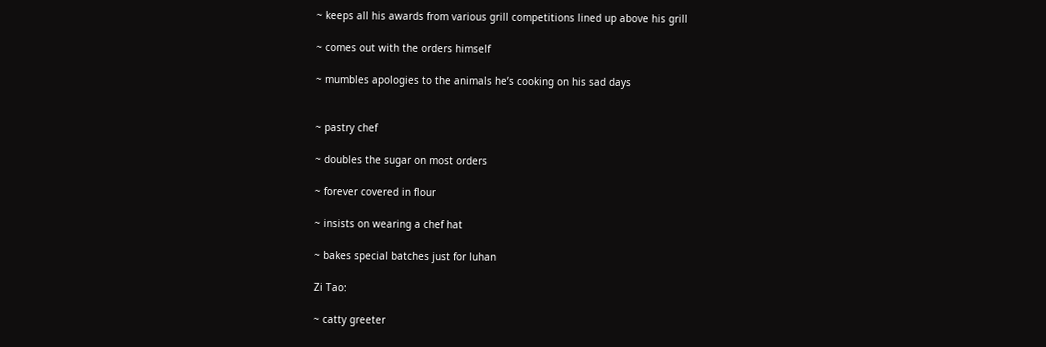~ keeps all his awards from various grill competitions lined up above his grill

~ comes out with the orders himself

~ mumbles apologies to the animals he’s cooking on his sad days


~ pastry chef

~ doubles the sugar on most orders

~ forever covered in flour

~ insists on wearing a chef hat

~ bakes special batches just for luhan

Zi Tao:

~ catty greeter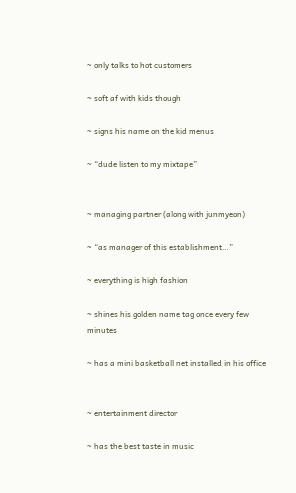~ only talks to hot customers

~ soft af with kids though

~ signs his name on the kid menus

~ “dude listen to my mixtape”


~ managing partner (along with junmyeon)

~ “as manager of this establishment…”

~ everything is high fashion

~ shines his golden name tag once every few minutes

~ has a mini basketball net installed in his office


~ entertainment director

~ has the best taste in music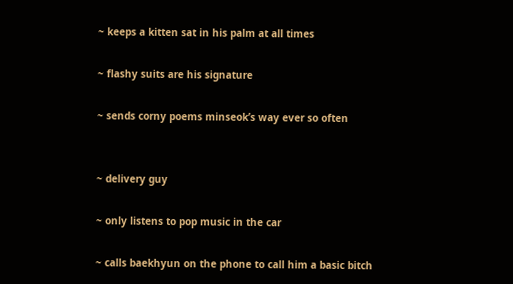~ keeps a kitten sat in his palm at all times

~ flashy suits are his signature

~ sends corny poems minseok’s way ever so often


~ delivery guy

~ only listens to pop music in the car

~ calls baekhyun on the phone to call him a basic bitch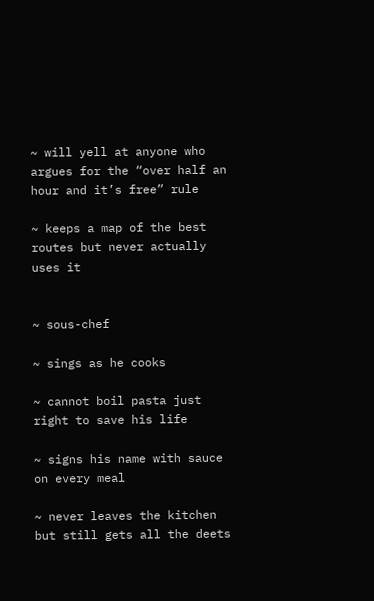~ will yell at anyone who argues for the “over half an hour and it’s free” rule

~ keeps a map of the best routes but never actually uses it


~ sous-chef

~ sings as he cooks

~ cannot boil pasta just right to save his life

~ signs his name with sauce on every meal

~ never leaves the kitchen but still gets all the deets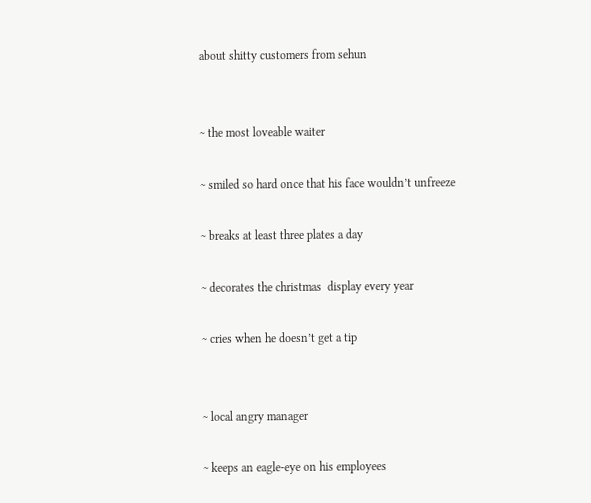about shitty customers from sehun


~ the most loveable waiter

~ smiled so hard once that his face wouldn’t unfreeze

~ breaks at least three plates a day

~ decorates the christmas  display every year

~ cries when he doesn’t get a tip


~ local angry manager

~ keeps an eagle-eye on his employees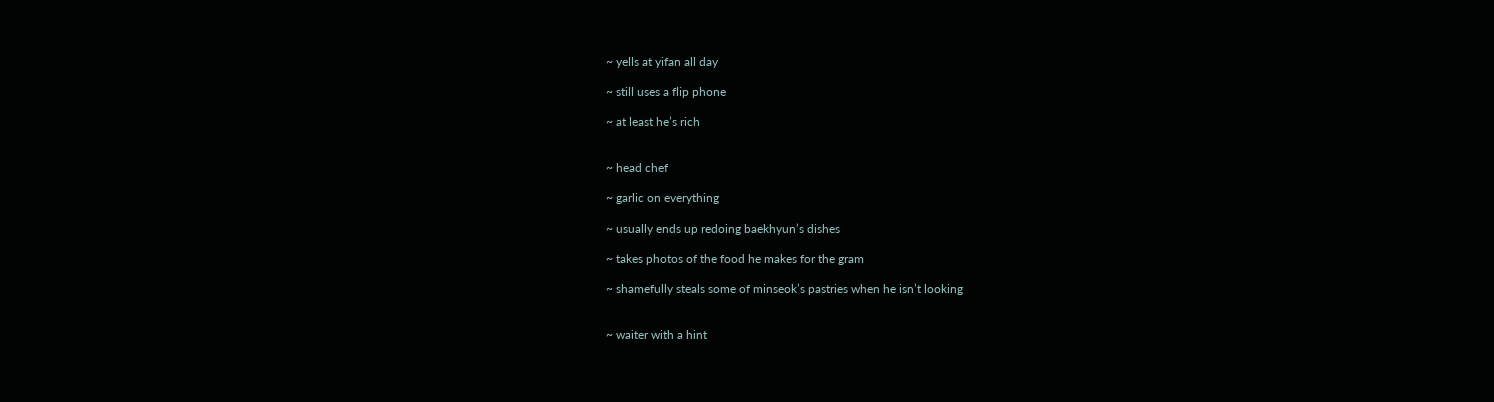~ yells at yifan all day

~ still uses a flip phone

~ at least he’s rich


~ head chef

~ garlic on everything

~ usually ends up redoing baekhyun’s dishes

~ takes photos of the food he makes for the gram

~ shamefully steals some of minseok’s pastries when he isn’t looking


~ waiter with a hint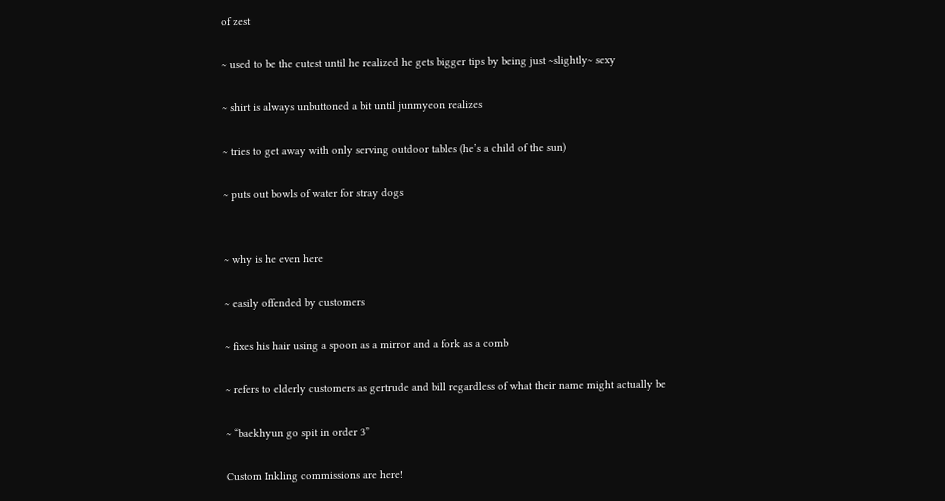of zest

~ used to be the cutest until he realized he gets bigger tips by being just ~slightly~ sexy

~ shirt is always unbuttoned a bit until junmyeon realizes

~ tries to get away with only serving outdoor tables (he’s a child of the sun)

~ puts out bowls of water for stray dogs


~ why is he even here

~ easily offended by customers

~ fixes his hair using a spoon as a mirror and a fork as a comb

~ refers to elderly customers as gertrude and bill regardless of what their name might actually be

~ “baekhyun go spit in order 3”

Custom Inkling commissions are here!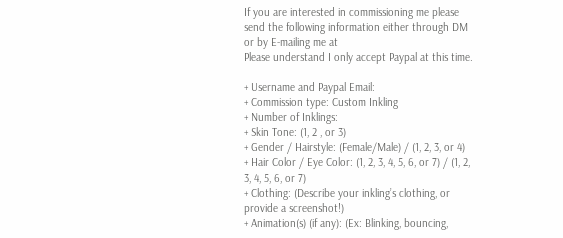If you are interested in commissioning me please send the following information either through DM or by E-mailing me at
Please understand I only accept Paypal at this time.

+ Username and Paypal Email:
+ Commission type: Custom Inkling
+ Number of Inklings:
+ Skin Tone: (1, 2 , or 3)
+ Gender / Hairstyle: (Female/Male) / (1, 2, 3, or 4)
+ Hair Color / Eye Color: (1, 2, 3, 4, 5, 6, or 7) / (1, 2, 3, 4, 5, 6, or 7)
+ Clothing: (Describe your inkling’s clothing, or provide a screenshot!)
+ Animation(s) (if any): (Ex: Blinking, bouncing,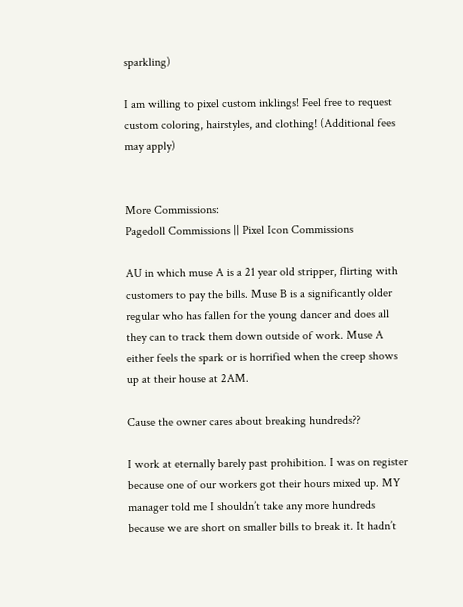sparkling)

I am willing to pixel custom inklings! Feel free to request custom coloring, hairstyles, and clothing! (Additional fees may apply)


More Commissions:
Pagedoll Commissions || Pixel Icon Commissions

AU in which muse A is a 21 year old stripper, flirting with customers to pay the bills. Muse B is a significantly older regular who has fallen for the young dancer and does all they can to track them down outside of work. Muse A either feels the spark or is horrified when the creep shows up at their house at 2AM.

Cause the owner cares about breaking hundreds??

I work at eternally barely past prohibition. I was on register because one of our workers got their hours mixed up. MY manager told me I shouldn’t take any more hundreds because we are short on smaller bills to break it. It hadn’t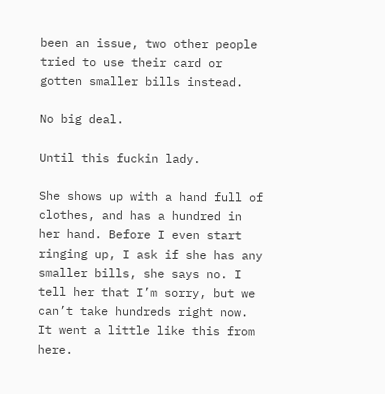been an issue, two other people tried to use their card or gotten smaller bills instead.

No big deal.

Until this fuckin lady.

She shows up with a hand full of clothes, and has a hundred in her hand. Before I even start ringing up, I ask if she has any smaller bills, she says no. I tell her that I’m sorry, but we can’t take hundreds right now. It went a little like this from here.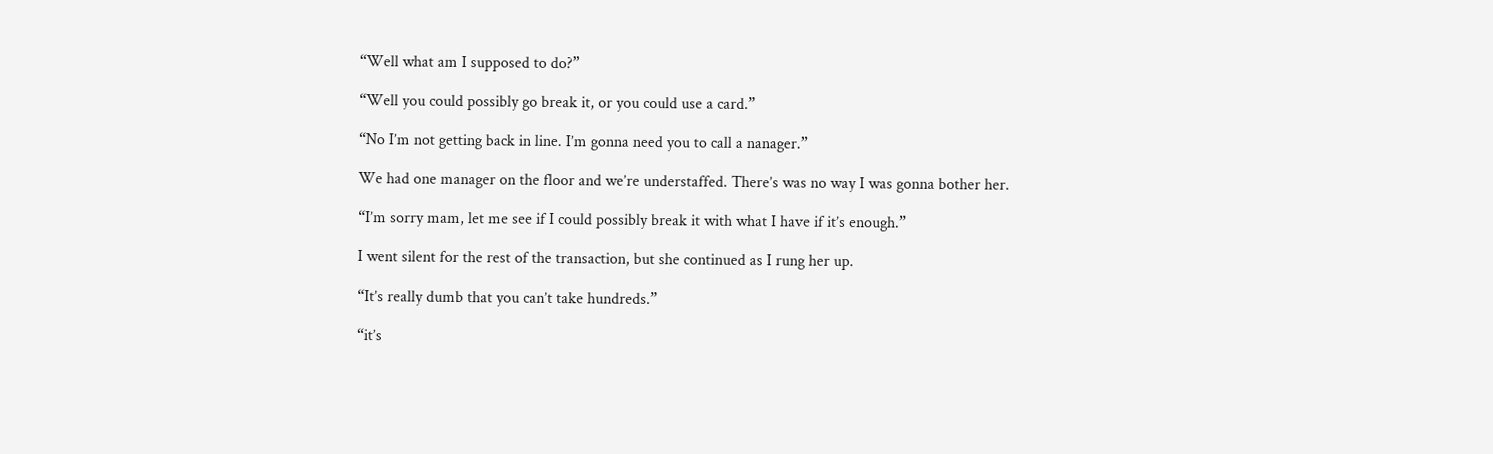“Well what am I supposed to do?”

“Well you could possibly go break it, or you could use a card.”

“No I’m not getting back in line. I’m gonna need you to call a nanager.”

We had one manager on the floor and we’re understaffed. There’s was no way I was gonna bother her.

“I’m sorry mam, let me see if I could possibly break it with what I have if it’s enough.”

I went silent for the rest of the transaction, but she continued as I rung her up.

“It’s really dumb that you can’t take hundreds.”

“it’s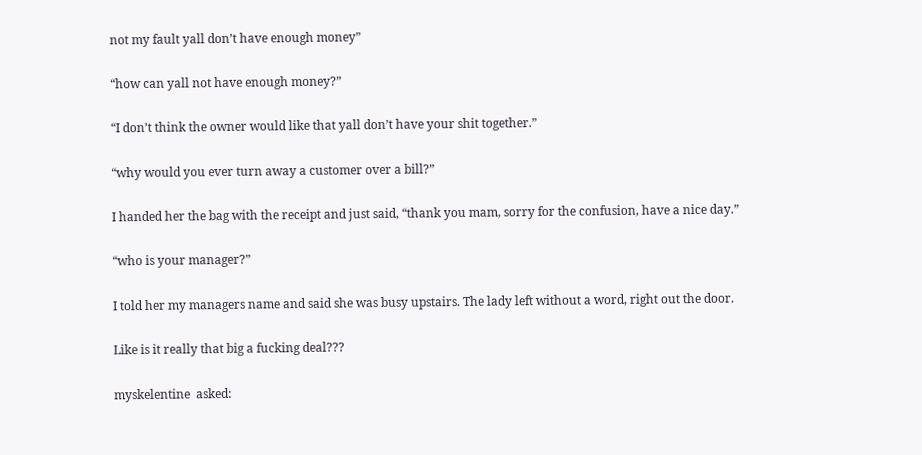not my fault yall don’t have enough money”

“how can yall not have enough money?”

“I don’t think the owner would like that yall don’t have your shit together.”

“why would you ever turn away a customer over a bill?”

I handed her the bag with the receipt and just said, “thank you mam, sorry for the confusion, have a nice day.”

“who is your manager?”

I told her my managers name and said she was busy upstairs. The lady left without a word, right out the door.

Like is it really that big a fucking deal???

myskelentine  asked: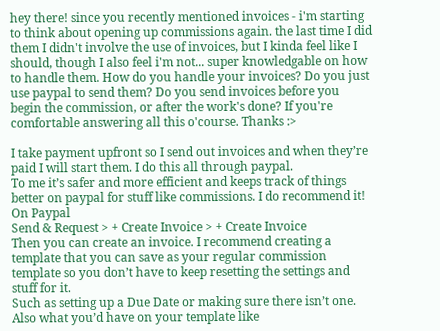hey there! since you recently mentioned invoices - i'm starting to think about opening up commissions again. the last time I did them I didn't involve the use of invoices, but I kinda feel like I should, though I also feel i'm not... super knowledgable on how to handle them. How do you handle your invoices? Do you just use paypal to send them? Do you send invoices before you begin the commission, or after the work's done? If you're comfortable answering all this o'course. Thanks :>

I take payment upfront so I send out invoices and when they’re paid I will start them. I do this all through paypal.
To me it’s safer and more efficient and keeps track of things better on paypal for stuff like commissions. I do recommend it!
On Paypal
Send & Request > + Create Invoice > + Create Invoice
Then you can create an invoice. I recommend creating a template that you can save as your regular commission template so you don’t have to keep resetting the settings and stuff for it.
Such as setting up a Due Date or making sure there isn’t one. Also what you’d have on your template like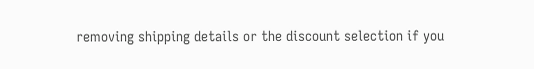removing shipping details or the discount selection if you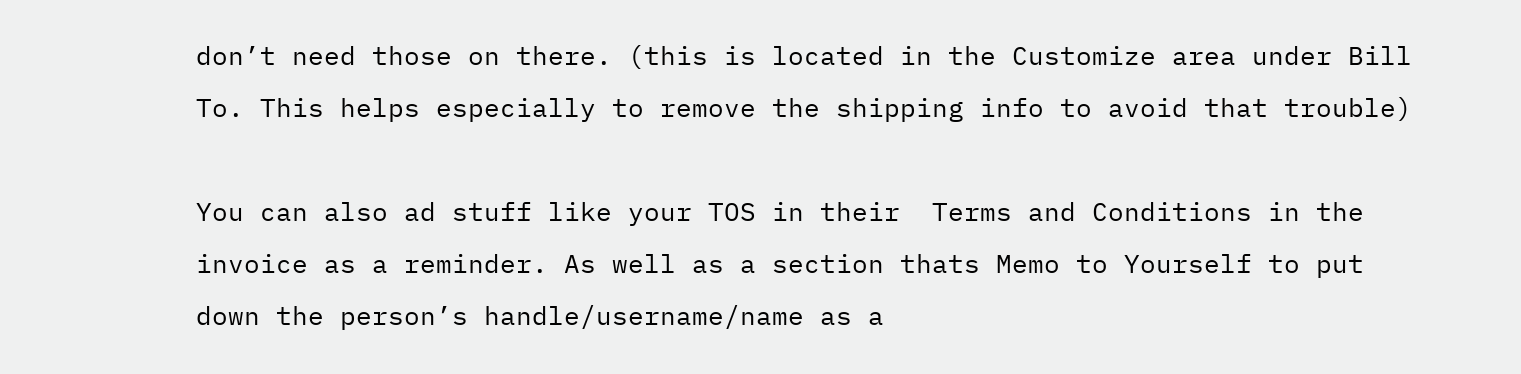don’t need those on there. (this is located in the Customize area under Bill To. This helps especially to remove the shipping info to avoid that trouble)

You can also ad stuff like your TOS in their  Terms and Conditions in the invoice as a reminder. As well as a section thats Memo to Yourself to put down the person’s handle/username/name as a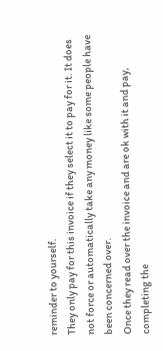reminder to yourself.
They only pay for this invoice if they select it to pay for it. It does not force or automatically take any money like some people have been concerned over.
Once they read over the invoice and are ok with it and pay, completing the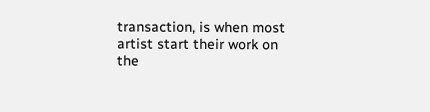transaction, is when most artist start their work on the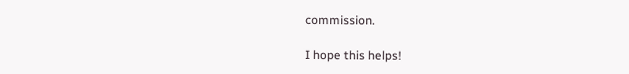commission.

I hope this helps!